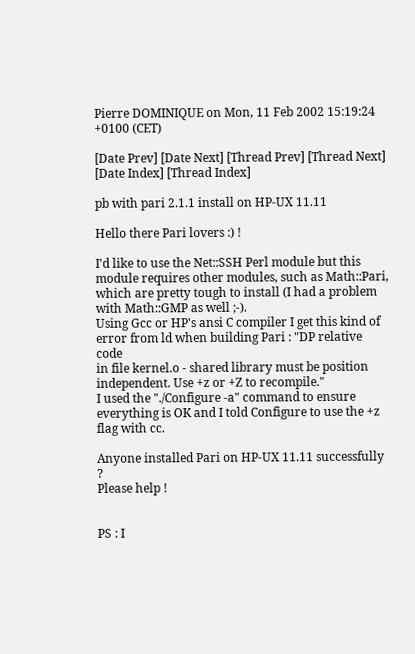Pierre DOMINIQUE on Mon, 11 Feb 2002 15:19:24 +0100 (CET)

[Date Prev] [Date Next] [Thread Prev] [Thread Next] [Date Index] [Thread Index]

pb with pari 2.1.1 install on HP-UX 11.11

Hello there Pari lovers :) !

I'd like to use the Net::SSH Perl module but this
module requires other modules, such as Math::Pari,
which are pretty tough to install (I had a problem
with Math::GMP as well ;-).
Using Gcc or HP's ansi C compiler I get this kind of
error from ld when building Pari : "DP relative code
in file kernel.o - shared library must be position
independent. Use +z or +Z to recompile."
I used the "./Configure -a" command to ensure
everything is OK and I told Configure to use the +z
flag with cc.

Anyone installed Pari on HP-UX 11.11 successfully ?
Please help !


PS : I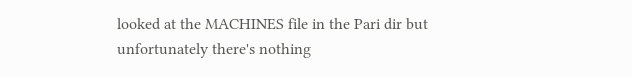looked at the MACHINES file in the Pari dir but
unfortunately there's nothing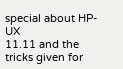special about HP-UX
11.11 and the tricks given for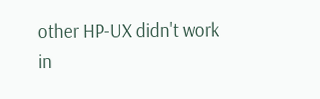other HP-UX didn't work
in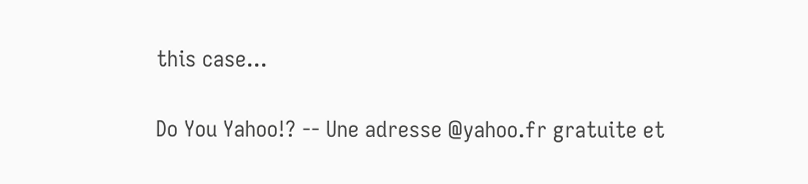this case...

Do You Yahoo!? -- Une adresse @yahoo.fr gratuite et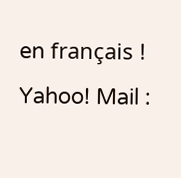en français !
Yahoo! Mail :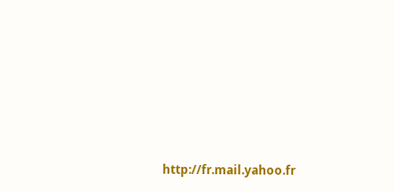http://fr.mail.yahoo.fr